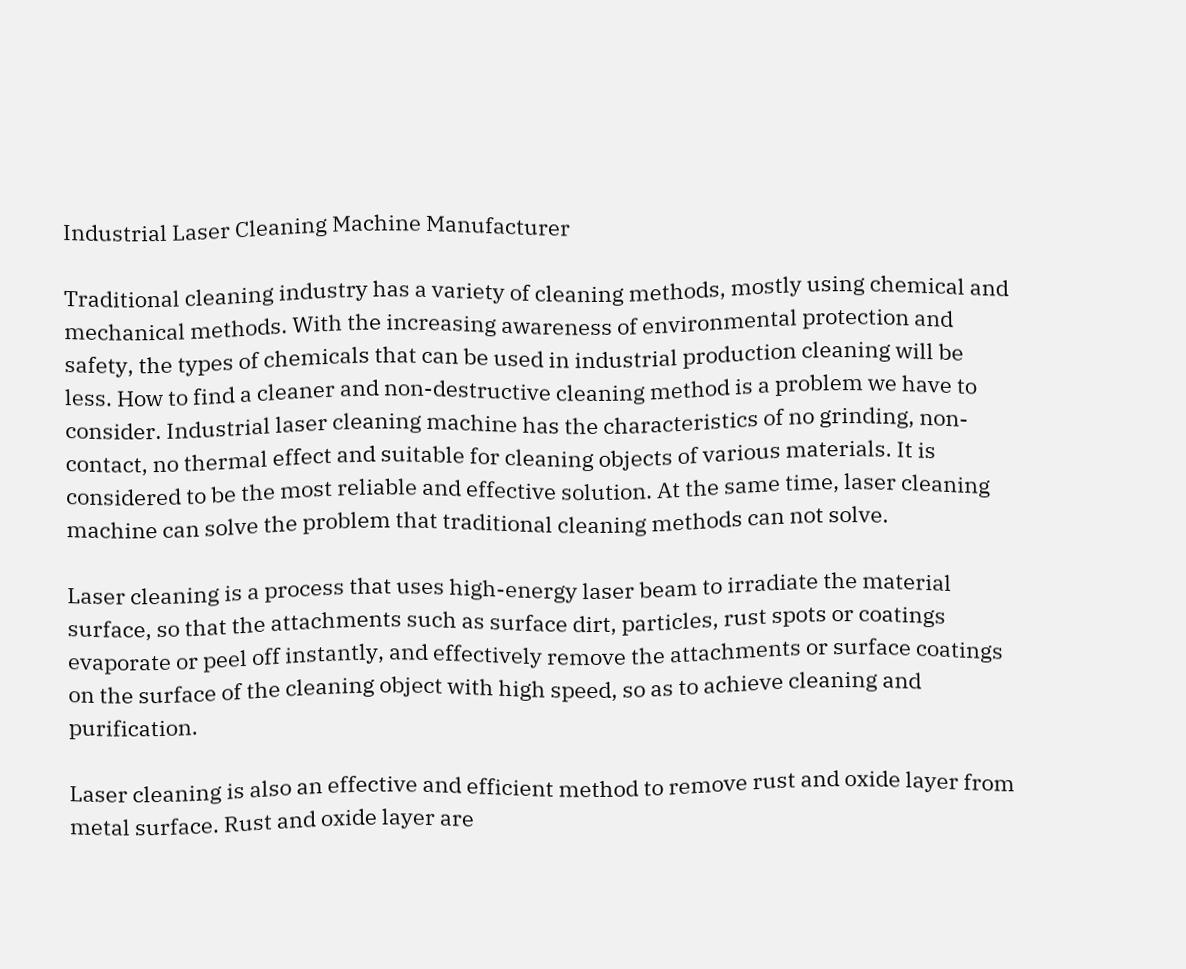Industrial Laser Cleaning Machine Manufacturer

Traditional cleaning industry has a variety of cleaning methods, mostly using chemical and mechanical methods. With the increasing awareness of environmental protection and safety, the types of chemicals that can be used in industrial production cleaning will be less. How to find a cleaner and non-destructive cleaning method is a problem we have to consider. Industrial laser cleaning machine has the characteristics of no grinding, non-contact, no thermal effect and suitable for cleaning objects of various materials. It is considered to be the most reliable and effective solution. At the same time, laser cleaning machine can solve the problem that traditional cleaning methods can not solve.

Laser cleaning is a process that uses high-energy laser beam to irradiate the material surface, so that the attachments such as surface dirt, particles, rust spots or coatings evaporate or peel off instantly, and effectively remove the attachments or surface coatings on the surface of the cleaning object with high speed, so as to achieve cleaning and purification.

Laser cleaning is also an effective and efficient method to remove rust and oxide layer from metal surface. Rust and oxide layer are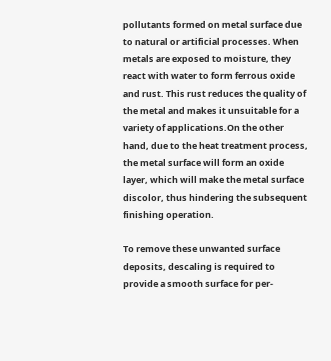pollutants formed on metal surface due to natural or artificial processes. When metals are exposed to moisture, they react with water to form ferrous oxide and rust. This rust reduces the quality of the metal and makes it unsuitable for a variety of applications.On the other hand, due to the heat treatment process, the metal surface will form an oxide layer, which will make the metal surface discolor, thus hindering the subsequent finishing operation.

To remove these unwanted surface deposits, descaling is required to provide a smooth surface for per-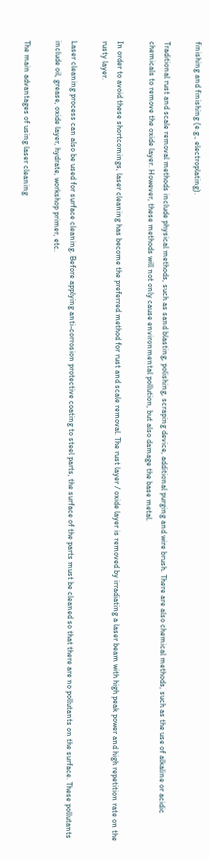finishing and finishing (e.g., electroplating).

Traditional rust and scale removal methods include physical methods, such as sand blasting, polishing, scraping device, additional purging and wire brush. There are also chemical methods, such as the use of alkaline or acidic chemicals to remove the oxide layer. However, these methods will not only cause environmental pollution, but also damage the base metal.

In order to avoid these shortcomings, laser cleaning has become the preferred method for rust and scale removal. The rust layer / oxide layer is removed by irradiating a laser beam with high peak power and high repetition rate on the rusty layer.

Laser cleaning process can also be used for surface cleaning. Before applying anti-corrosion protective coating to steel parts, the surface of the parts must be cleaned so that there are no pollutants on the surface. These pollutants include oil, grease, oxide layer, hydrate, workshop primer, etc.

The main advantages of using laser cleaning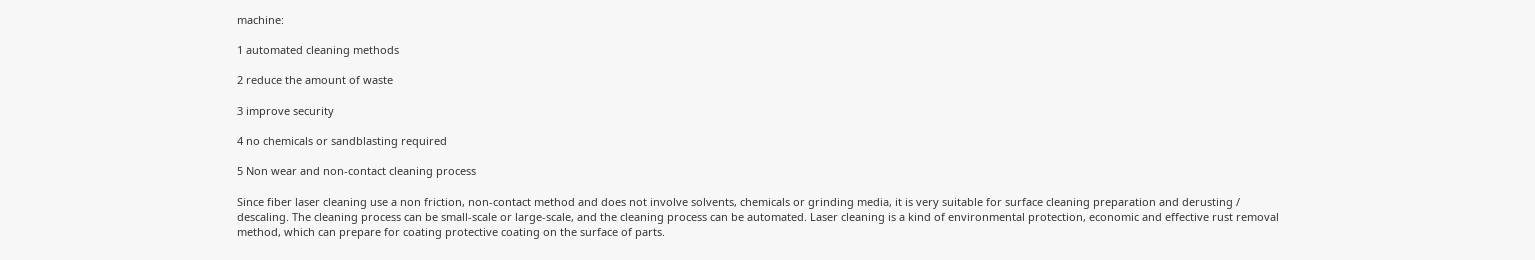machine:

1 automated cleaning methods

2 reduce the amount of waste

3 improve security

4 no chemicals or sandblasting required

5 Non wear and non-contact cleaning process

Since fiber laser cleaning use a non friction, non-contact method and does not involve solvents, chemicals or grinding media, it is very suitable for surface cleaning preparation and derusting / descaling. The cleaning process can be small-scale or large-scale, and the cleaning process can be automated. Laser cleaning is a kind of environmental protection, economic and effective rust removal method, which can prepare for coating protective coating on the surface of parts.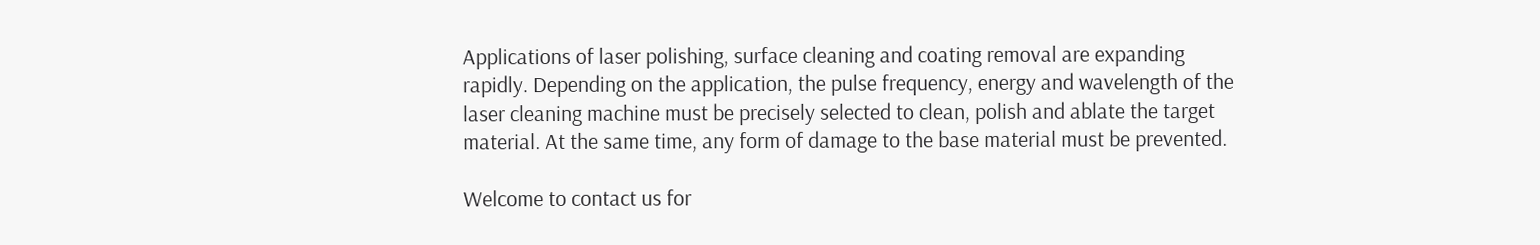Applications of laser polishing, surface cleaning and coating removal are expanding rapidly. Depending on the application, the pulse frequency, energy and wavelength of the laser cleaning machine must be precisely selected to clean, polish and ablate the target material. At the same time, any form of damage to the base material must be prevented.

Welcome to contact us for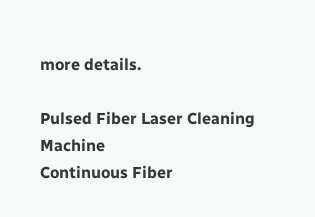more details.

Pulsed Fiber Laser Cleaning Machine
Continuous Fiber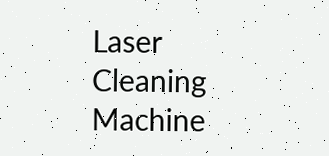Laser Cleaning Machine